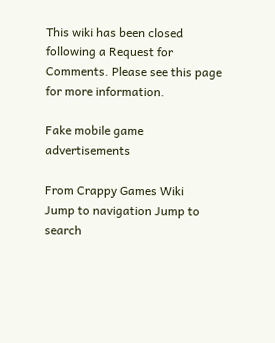This wiki has been closed following a Request for Comments. Please see this page for more information.

Fake mobile game advertisements

From Crappy Games Wiki
Jump to navigation Jump to search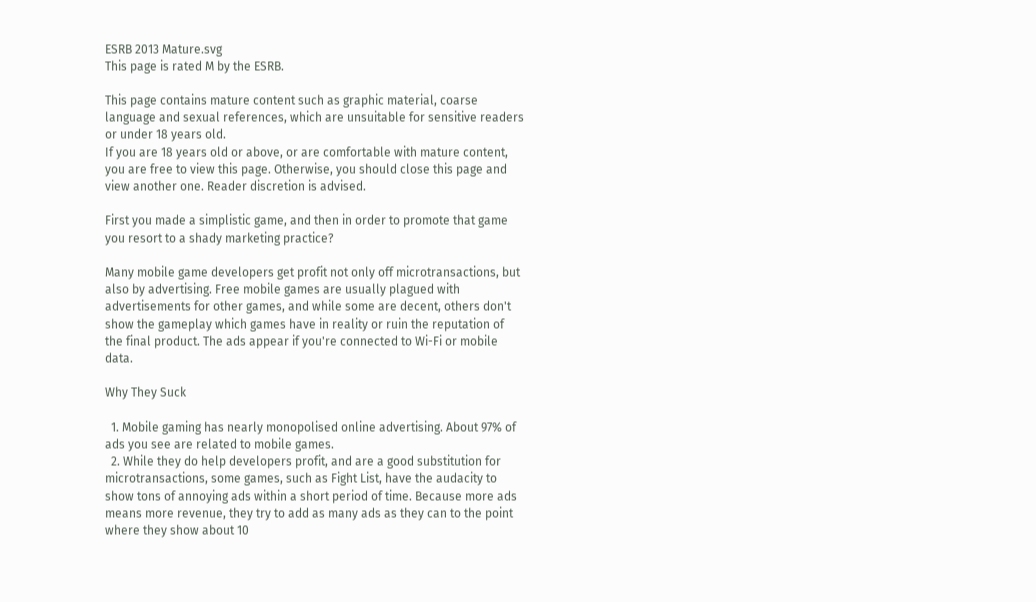ESRB 2013 Mature.svg
This page is rated M by the ESRB.

This page contains mature content such as graphic material, coarse language and sexual references, which are unsuitable for sensitive readers or under 18 years old.
If you are 18 years old or above, or are comfortable with mature content, you are free to view this page. Otherwise, you should close this page and view another one. Reader discretion is advised.

First you made a simplistic game, and then in order to promote that game you resort to a shady marketing practice?

Many mobile game developers get profit not only off microtransactions, but also by advertising. Free mobile games are usually plagued with advertisements for other games, and while some are decent, others don't show the gameplay which games have in reality or ruin the reputation of the final product. The ads appear if you're connected to Wi-Fi or mobile data.

Why They Suck

  1. Mobile gaming has nearly monopolised online advertising. About 97% of ads you see are related to mobile games.
  2. While they do help developers profit, and are a good substitution for microtransactions, some games, such as Fight List, have the audacity to show tons of annoying ads within a short period of time. Because more ads means more revenue, they try to add as many ads as they can to the point where they show about 10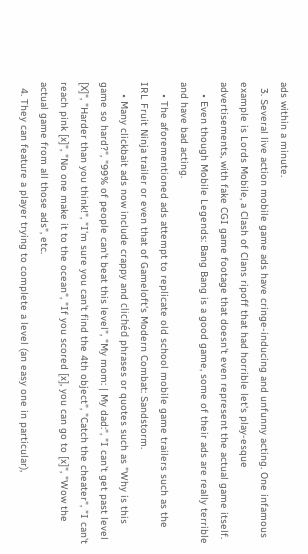ads within a minute.
  3. Several live action mobile game ads have cringe-inducing and unfunny acting. One infamous example is Lords Mobile, a Clash of Clans ripoff that had horrible let's play-esque advertisements, with fake CGI game footage that doesn't even represent the actual game itself.
    • Even though Mobile Legends: Bang Bang is a good game, some of their ads are really terrible and have bad acting.
    • The aforementioned ads attempt to replicate old school mobile game trailers such as the IRL Fruit Ninja trailer or even that of Gameloft's Modern Combat: Sandstorm.
    • Many clickbait ads now include crappy and clichéd phrases or quotes such as "Why is this game so hard?", "99% of people can't beat this level", "My mom: | My dad:", "I can't get past level [X]", "Harder than you think!", "I'm sure you can't find the 4th object", "Catch the cheater", "I can't reach pink [x]", "No one make it to the ocean", "If you scored [x], you can go to [x]", "Wow the actual game from all those ads", etc.
  4. They can feature a player trying to complete a level (an easy one in particular),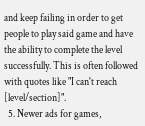and keep failing in order to get people to play said game and have the ability to complete the level successfully. This is often followed with quotes like "I can't reach [level/section]".
  5. Newer ads for games,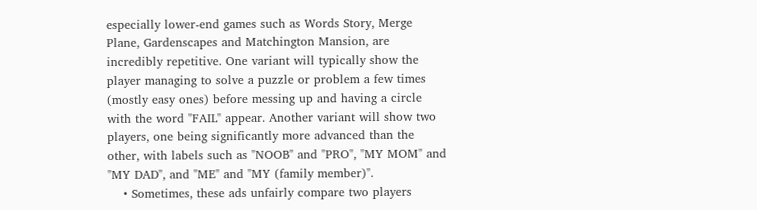especially lower-end games such as Words Story, Merge Plane, Gardenscapes and Matchington Mansion, are incredibly repetitive. One variant will typically show the player managing to solve a puzzle or problem a few times (mostly easy ones) before messing up and having a circle with the word "FAIL" appear. Another variant will show two players, one being significantly more advanced than the other, with labels such as "NOOB" and "PRO", "MY MOM" and "MY DAD", and "ME" and "MY (family member)".
    • Sometimes, these ads unfairly compare two players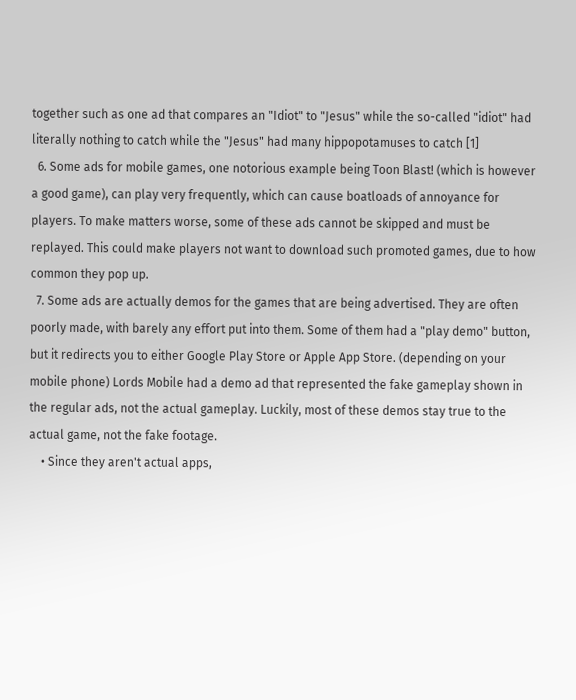together such as one ad that compares an "Idiot" to "Jesus" while the so-called "idiot" had literally nothing to catch while the "Jesus" had many hippopotamuses to catch [1]
  6. Some ads for mobile games, one notorious example being Toon Blast! (which is however a good game), can play very frequently, which can cause boatloads of annoyance for players. To make matters worse, some of these ads cannot be skipped and must be replayed. This could make players not want to download such promoted games, due to how common they pop up.
  7. Some ads are actually demos for the games that are being advertised. They are often poorly made, with barely any effort put into them. Some of them had a "play demo" button, but it redirects you to either Google Play Store or Apple App Store. (depending on your mobile phone) Lords Mobile had a demo ad that represented the fake gameplay shown in the regular ads, not the actual gameplay. Luckily, most of these demos stay true to the actual game, not the fake footage.
    • Since they aren't actual apps,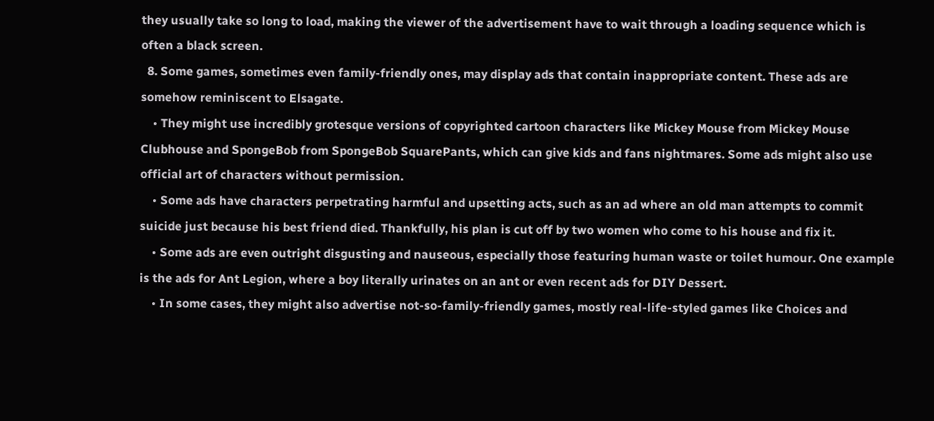they usually take so long to load, making the viewer of the advertisement have to wait through a loading sequence which is often a black screen.
  8. Some games, sometimes even family-friendly ones, may display ads that contain inappropriate content. These ads are somehow reminiscent to Elsagate.
    • They might use incredibly grotesque versions of copyrighted cartoon characters like Mickey Mouse from Mickey Mouse Clubhouse and SpongeBob from SpongeBob SquarePants, which can give kids and fans nightmares. Some ads might also use official art of characters without permission.
    • Some ads have characters perpetrating harmful and upsetting acts, such as an ad where an old man attempts to commit suicide just because his best friend died. Thankfully, his plan is cut off by two women who come to his house and fix it.
    • Some ads are even outright disgusting and nauseous, especially those featuring human waste or toilet humour. One example is the ads for Ant Legion, where a boy literally urinates on an ant or even recent ads for DIY Dessert.
    • In some cases, they might also advertise not-so-family-friendly games, mostly real-life-styled games like Choices and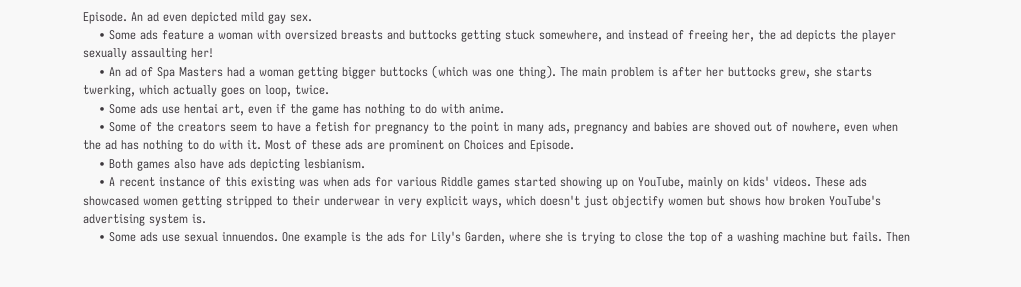Episode. An ad even depicted mild gay sex.
    • Some ads feature a woman with oversized breasts and buttocks getting stuck somewhere, and instead of freeing her, the ad depicts the player sexually assaulting her!
    • An ad of Spa Masters had a woman getting bigger buttocks (which was one thing). The main problem is after her buttocks grew, she starts twerking, which actually goes on loop, twice.
    • Some ads use hentai art, even if the game has nothing to do with anime.
    • Some of the creators seem to have a fetish for pregnancy to the point in many ads, pregnancy and babies are shoved out of nowhere, even when the ad has nothing to do with it. Most of these ads are prominent on Choices and Episode.
    • Both games also have ads depicting lesbianism.
    • A recent instance of this existing was when ads for various Riddle games started showing up on YouTube, mainly on kids' videos. These ads showcased women getting stripped to their underwear in very explicit ways, which doesn't just objectify women but shows how broken YouTube's advertising system is.
    • Some ads use sexual innuendos. One example is the ads for Lily's Garden, where she is trying to close the top of a washing machine but fails. Then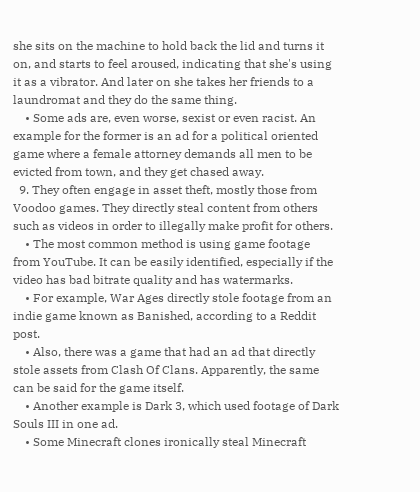she sits on the machine to hold back the lid and turns it on, and starts to feel aroused, indicating that she's using it as a vibrator. And later on she takes her friends to a laundromat and they do the same thing.
    • Some ads are, even worse, sexist or even racist. An example for the former is an ad for a political oriented game where a female attorney demands all men to be evicted from town, and they get chased away.
  9. They often engage in asset theft, mostly those from Voodoo games. They directly steal content from others such as videos in order to illegally make profit for others.
    • The most common method is using game footage from YouTube. It can be easily identified, especially if the video has bad bitrate quality and has watermarks.
    • For example, War Ages directly stole footage from an indie game known as Banished, according to a Reddit post.
    • Also, there was a game that had an ad that directly stole assets from Clash Of Clans. Apparently, the same can be said for the game itself.
    • Another example is Dark 3, which used footage of Dark Souls III in one ad.
    • Some Minecraft clones ironically steal Minecraft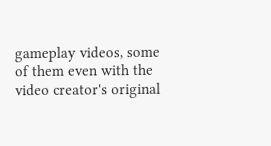gameplay videos, some of them even with the video creator's original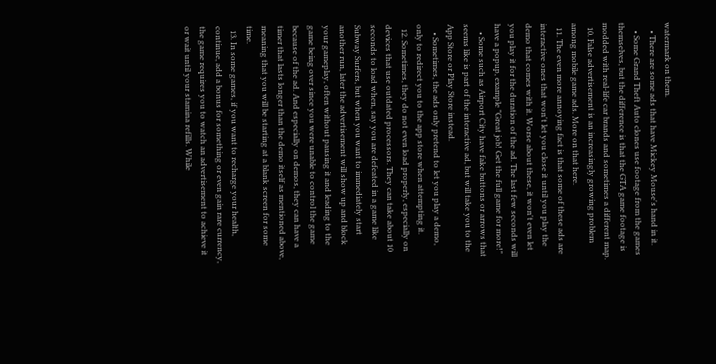watermark on them.
    • There are some ads that have Mickey Mouse's hand in it.
    • Some Grand Theft Auto clones use footage from the games themselves, but the difference is that the GTA game footage is modded with real-life car brands and sometimes a different map.
  10. False advertisement is an increasingly growing problem among mobile game ads. More on that here.
  11. The even more annoying fact is that some of these ads are interactive ones that won't let you close it until you play the demo that comes with it. Worse about these, it won't even let you play it for the duration of the ad. The last few seconds will have a popup, example "Great job! Get the full game for more!"
    • Some such as Airport City have fake buttons or arrows that seems like is part of the interactive ad, but will take you to the App Store or Play Store instead.
    • Sometimes, the ads only pretend to let you play a demo, only to redirect you to the app store when attempting it.
  12. Sometimes, they do not even load properly, especially on devices that use outdated processors. They can take about 10 seconds to load when, say you are defeated in a game like Subway Surfers, but when you want to immediately start another run, later the advertisement will show up and block your gameplay, often without pausing it and leading to the game being over since you were unable to control the game because of the ad. And especially on demos, they can have a timer that lasts longer than the demo itself as mentioned above, meaning that you will be starting at a blank screen for some time.
  13. In some games, if you want to recharge your health, continue, add a bonus for something or even gain rare currency, the game requires you to watch an advertisement to achieve it or wait until your stamina refills. While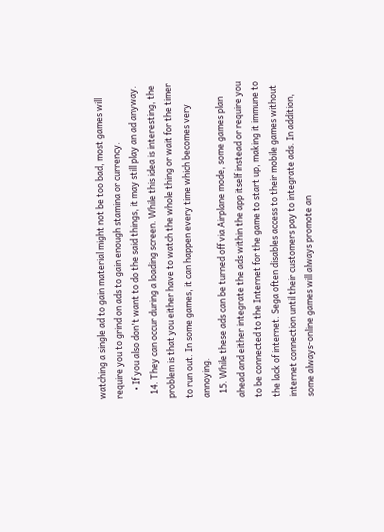watching a single ad to gain material might not be too bad, most games will require you to grind on ads to gain enough stamina or currency.
    • If you also don't want to do the said things, it may still play an ad anyway.
  14. They can occur during a loading screen. While this idea is interesting, the problem is that you either have to watch the whole thing or wait for the timer to run out. In some games, it can happen every time which becomes very annoying.
  15. While these ads can be turned off via Airplane mode, some games plan ahead and either integrate the ads within the app itself instead or require you to be connected to the Internet for the game to start up, making it immune to the lack of internet. Sega often disables access to their mobile games without internet connection until their customers pay to integrate ads. In addition, some always-online games will always promote an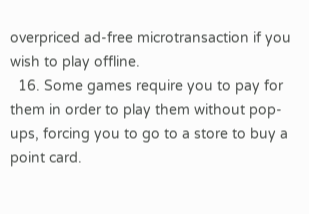overpriced ad-free microtransaction if you wish to play offline.
  16. Some games require you to pay for them in order to play them without pop-ups, forcing you to go to a store to buy a point card.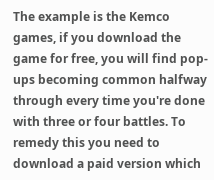The example is the Kemco games, if you download the game for free, you will find pop-ups becoming common halfway through every time you're done with three or four battles. To remedy this you need to download a paid version which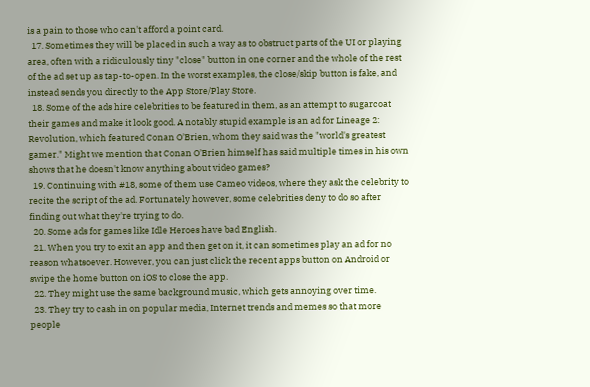is a pain to those who can't afford a point card.
  17. Sometimes they will be placed in such a way as to obstruct parts of the UI or playing area, often with a ridiculously tiny "close" button in one corner and the whole of the rest of the ad set up as tap-to-open. In the worst examples, the close/skip button is fake, and instead sends you directly to the App Store/Play Store.
  18. Some of the ads hire celebrities to be featured in them, as an attempt to sugarcoat their games and make it look good. A notably stupid example is an ad for Lineage 2: Revolution, which featured Conan O'Brien, whom they said was the "world's greatest gamer." Might we mention that Conan O'Brien himself has said multiple times in his own shows that he doesn't know anything about video games?
  19. Continuing with #18, some of them use Cameo videos, where they ask the celebrity to recite the script of the ad. Fortunately however, some celebrities deny to do so after finding out what they're trying to do.
  20. Some ads for games like Idle Heroes have bad English.
  21. When you try to exit an app and then get on it, it can sometimes play an ad for no reason whatsoever. However, you can just click the recent apps button on Android or swipe the home button on iOS to close the app.
  22. They might use the same background music, which gets annoying over time.
  23. They try to cash in on popular media, Internet trends and memes so that more people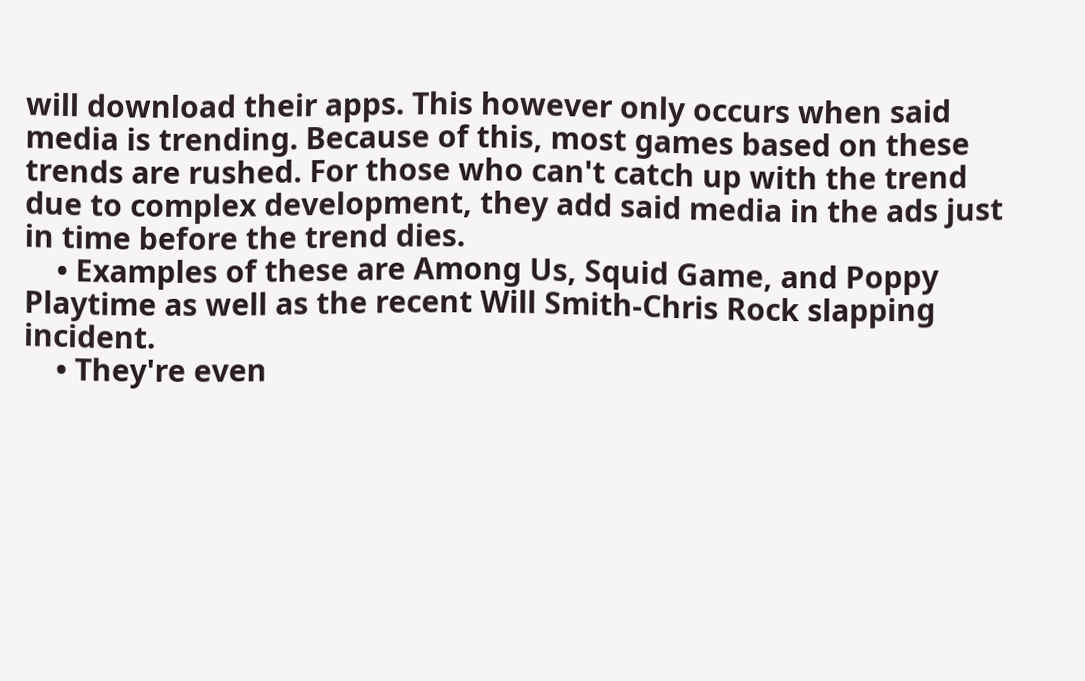will download their apps. This however only occurs when said media is trending. Because of this, most games based on these trends are rushed. For those who can't catch up with the trend due to complex development, they add said media in the ads just in time before the trend dies.
    • Examples of these are Among Us, Squid Game, and Poppy Playtime as well as the recent Will Smith-Chris Rock slapping incident.
    • They're even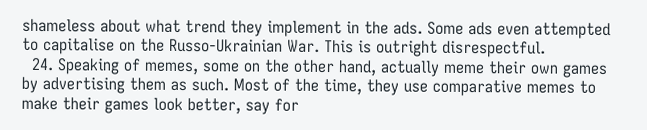shameless about what trend they implement in the ads. Some ads even attempted to capitalise on the Russo-Ukrainian War. This is outright disrespectful.
  24. Speaking of memes, some on the other hand, actually meme their own games by advertising them as such. Most of the time, they use comparative memes to make their games look better, say for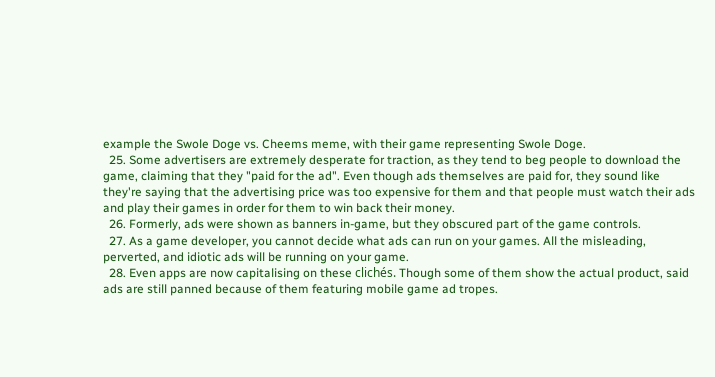example the Swole Doge vs. Cheems meme, with their game representing Swole Doge.
  25. Some advertisers are extremely desperate for traction, as they tend to beg people to download the game, claiming that they "paid for the ad". Even though ads themselves are paid for, they sound like they're saying that the advertising price was too expensive for them and that people must watch their ads and play their games in order for them to win back their money.
  26. Formerly, ads were shown as banners in-game, but they obscured part of the game controls.
  27. As a game developer, you cannot decide what ads can run on your games. All the misleading, perverted, and idiotic ads will be running on your game.
  28. Even apps are now capitalising on these clichés. Though some of them show the actual product, said ads are still panned because of them featuring mobile game ad tropes.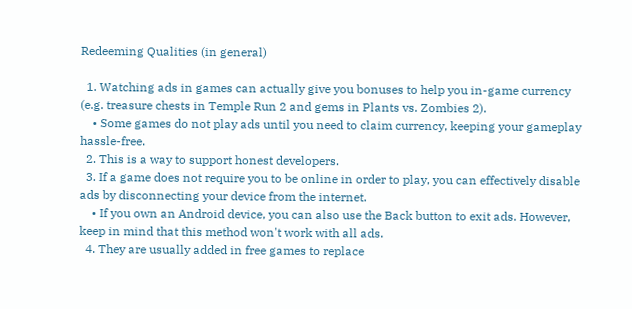Redeeming Qualities (in general)

  1. Watching ads in games can actually give you bonuses to help you in-game currency (e.g. treasure chests in Temple Run 2 and gems in Plants vs. Zombies 2).
    • Some games do not play ads until you need to claim currency, keeping your gameplay hassle-free.
  2. This is a way to support honest developers.
  3. If a game does not require you to be online in order to play, you can effectively disable ads by disconnecting your device from the internet.
    • If you own an Android device, you can also use the Back button to exit ads. However, keep in mind that this method won't work with all ads.
  4. They are usually added in free games to replace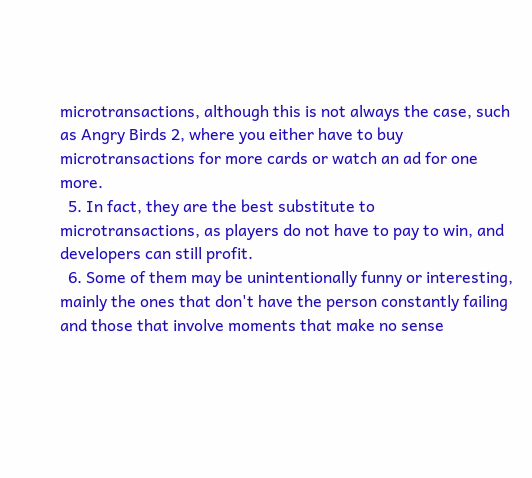microtransactions, although this is not always the case, such as Angry Birds 2, where you either have to buy microtransactions for more cards or watch an ad for one more.
  5. In fact, they are the best substitute to microtransactions, as players do not have to pay to win, and developers can still profit.
  6. Some of them may be unintentionally funny or interesting, mainly the ones that don't have the person constantly failing and those that involve moments that make no sense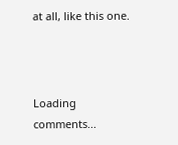at all, like this one.



Loading comments...